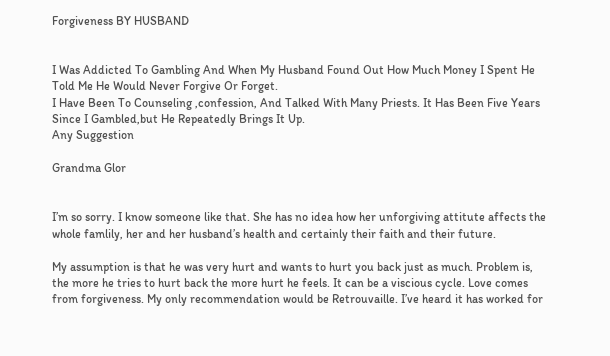Forgiveness BY HUSBAND


I Was Addicted To Gambling And When My Husband Found Out How Much Money I Spent He Told Me He Would Never Forgive Or Forget.
I Have Been To Counseling ,confession, And Talked With Many Priests. It Has Been Five Years Since I Gambled,but He Repeatedly Brings It Up.
Any Suggestion

Grandma Glor


I’m so sorry. I know someone like that. She has no idea how her unforgiving attitute affects the whole famlily, her and her husband’s health and certainly their faith and their future.

My assumption is that he was very hurt and wants to hurt you back just as much. Problem is, the more he tries to hurt back the more hurt he feels. It can be a viscious cycle. Love comes from forgiveness. My only recommendation would be Retrouvaille. I’ve heard it has worked for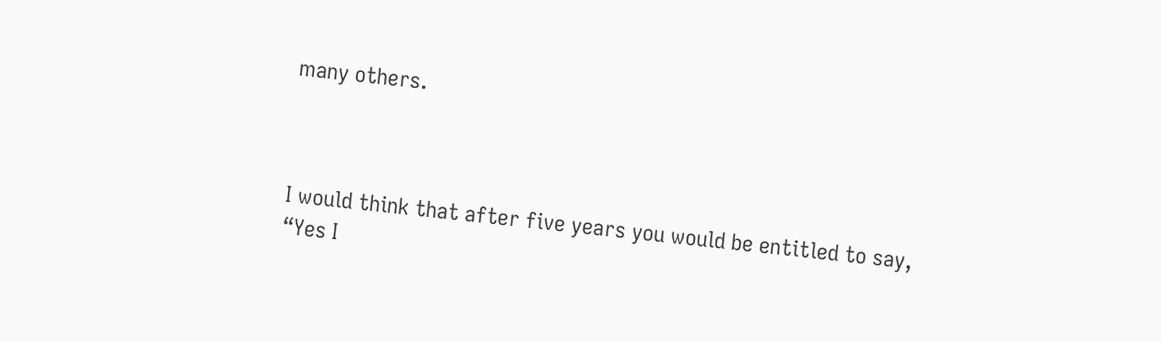many others.



I would think that after five years you would be entitled to say, “Yes I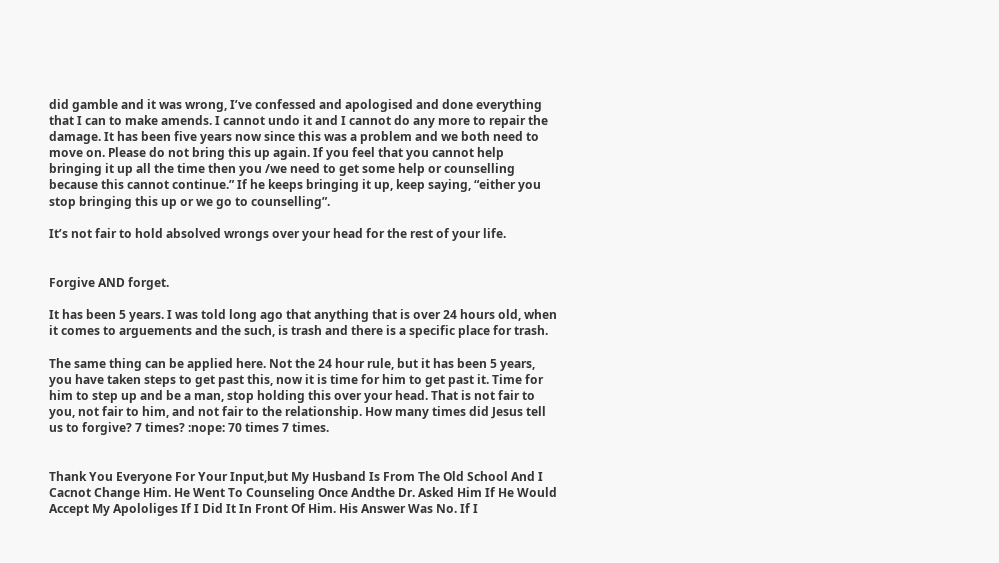did gamble and it was wrong, I’ve confessed and apologised and done everything that I can to make amends. I cannot undo it and I cannot do any more to repair the damage. It has been five years now since this was a problem and we both need to move on. Please do not bring this up again. If you feel that you cannot help bringing it up all the time then you /we need to get some help or counselling because this cannot continue.” If he keeps bringing it up, keep saying, “either you stop bringing this up or we go to counselling”.

It’s not fair to hold absolved wrongs over your head for the rest of your life.


Forgive AND forget.

It has been 5 years. I was told long ago that anything that is over 24 hours old, when it comes to arguements and the such, is trash and there is a specific place for trash.

The same thing can be applied here. Not the 24 hour rule, but it has been 5 years, you have taken steps to get past this, now it is time for him to get past it. Time for him to step up and be a man, stop holding this over your head. That is not fair to you, not fair to him, and not fair to the relationship. How many times did Jesus tell us to forgive? 7 times? :nope: 70 times 7 times.


Thank You Everyone For Your Input,but My Husband Is From The Old School And I Cacnot Change Him. He Went To Counseling Once Andthe Dr. Asked Him If He Would Accept My Apololiges If I Did It In Front Of Him. His Answer Was No. If I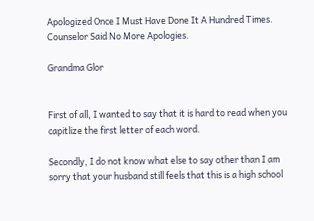Apologized Once I Must Have Done It A Hundred Times.
Counselor Said No More Apologies.

Grandma Glor


First of all, I wanted to say that it is hard to read when you capitlize the first letter of each word.

Secondly, I do not know what else to say other than I am sorry that your husband still feels that this is a high school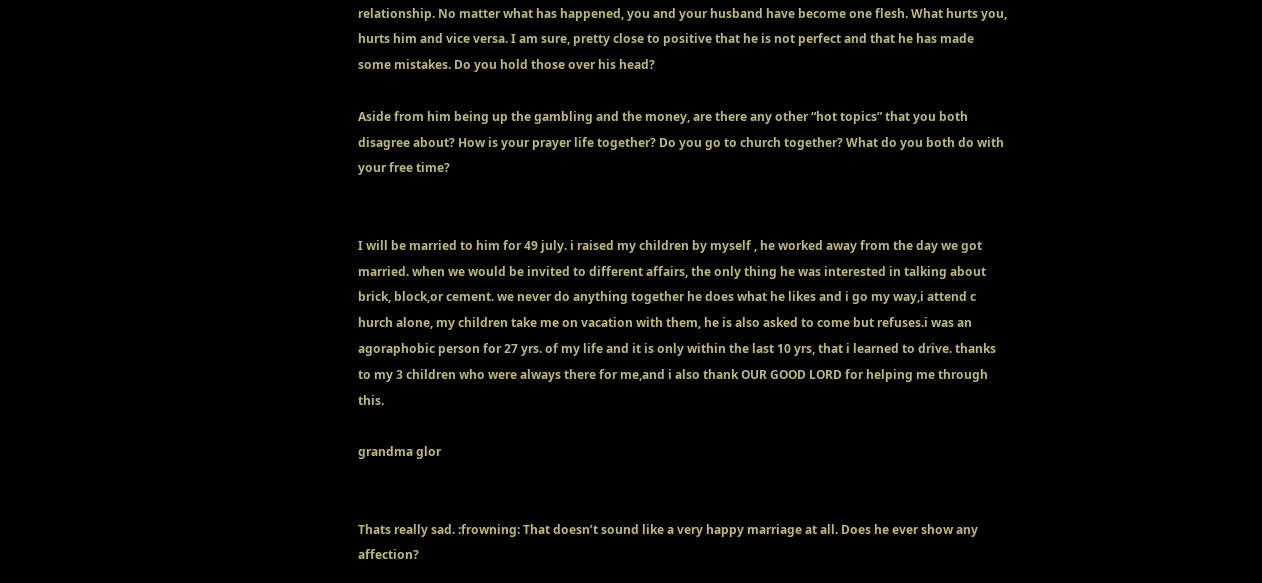relationship. No matter what has happened, you and your husband have become one flesh. What hurts you, hurts him and vice versa. I am sure, pretty close to positive that he is not perfect and that he has made some mistakes. Do you hold those over his head?

Aside from him being up the gambling and the money, are there any other “hot topics” that you both disagree about? How is your prayer life together? Do you go to church together? What do you both do with your free time?


I will be married to him for 49 july. i raised my children by myself , he worked away from the day we got married. when we would be invited to different affairs, the only thing he was interested in talking about brick, block,or cement. we never do anything together he does what he likes and i go my way,i attend c hurch alone, my children take me on vacation with them, he is also asked to come but refuses.i was an agoraphobic person for 27 yrs. of my life and it is only within the last 10 yrs, that i learned to drive. thanks to my 3 children who were always there for me,and i also thank OUR GOOD LORD for helping me through this.

grandma glor


Thats really sad. :frowning: That doesn’t sound like a very happy marriage at all. Does he ever show any affection?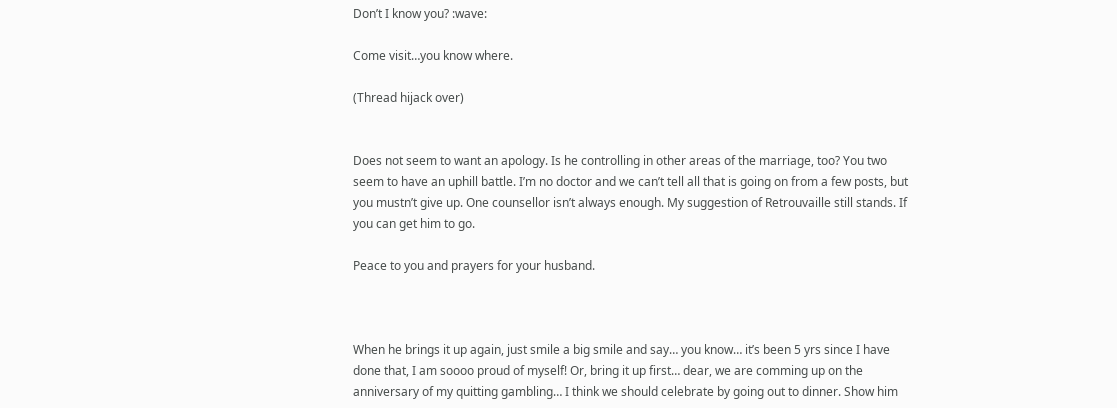Don’t I know you? :wave:

Come visit…you know where.

(Thread hijack over)


Does not seem to want an apology. Is he controlling in other areas of the marriage, too? You two seem to have an uphill battle. I’m no doctor and we can’t tell all that is going on from a few posts, but you mustn’t give up. One counsellor isn’t always enough. My suggestion of Retrouvaille still stands. If you can get him to go.

Peace to you and prayers for your husband.



When he brings it up again, just smile a big smile and say… you know… it’s been 5 yrs since I have done that, I am soooo proud of myself! Or, bring it up first… dear, we are comming up on the anniversary of my quitting gambling… I think we should celebrate by going out to dinner. Show him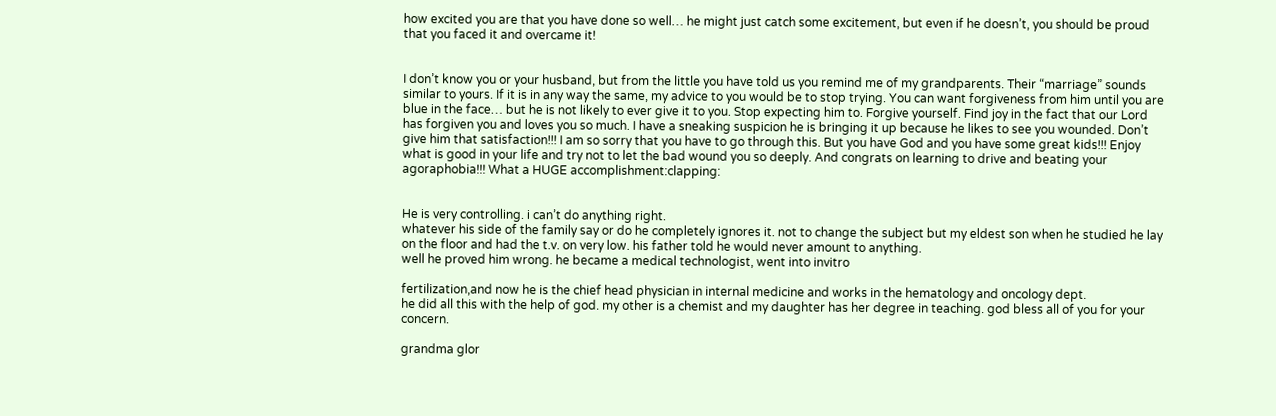how excited you are that you have done so well… he might just catch some excitement, but even if he doesn’t, you should be proud that you faced it and overcame it!


I don’t know you or your husband, but from the little you have told us you remind me of my grandparents. Their “marriage” sounds similar to yours. If it is in any way the same, my advice to you would be to stop trying. You can want forgiveness from him until you are blue in the face… but he is not likely to ever give it to you. Stop expecting him to. Forgive yourself. Find joy in the fact that our Lord has forgiven you and loves you so much. I have a sneaking suspicion he is bringing it up because he likes to see you wounded. Don’t give him that satisfaction!!! I am so sorry that you have to go through this. But you have God and you have some great kids!!! Enjoy what is good in your life and try not to let the bad wound you so deeply. And congrats on learning to drive and beating your agoraphobia!!! What a HUGE accomplishment:clapping:


He is very controlling. i can’t do anything right.
whatever his side of the family say or do he completely ignores it. not to change the subject but my eldest son when he studied he lay on the floor and had the t.v. on very low. his father told he would never amount to anything.
well he proved him wrong. he became a medical technologist, went into invitro

fertilization,and now he is the chief head physician in internal medicine and works in the hematology and oncology dept.
he did all this with the help of god. my other is a chemist and my daughter has her degree in teaching. god bless all of you for your concern.

grandma glor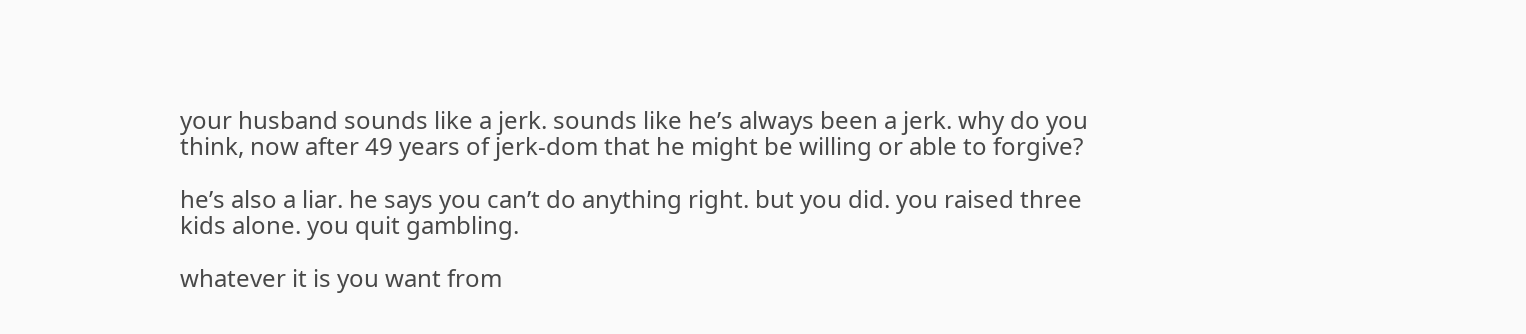your husband sounds like a jerk. sounds like he’s always been a jerk. why do you think, now after 49 years of jerk-dom that he might be willing or able to forgive?

he’s also a liar. he says you can’t do anything right. but you did. you raised three kids alone. you quit gambling.

whatever it is you want from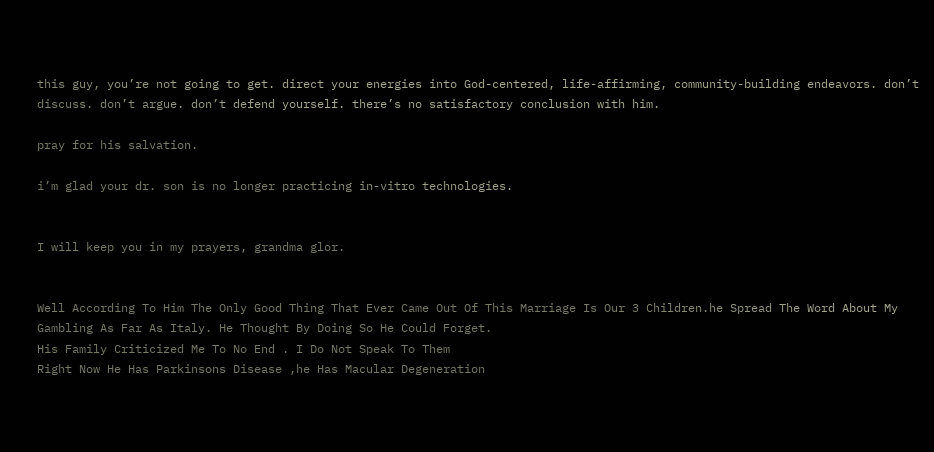this guy, you’re not going to get. direct your energies into God-centered, life-affirming, community-building endeavors. don’t discuss. don’t argue. don’t defend yourself. there’s no satisfactory conclusion with him.

pray for his salvation.

i’m glad your dr. son is no longer practicing in-vitro technologies.


I will keep you in my prayers, grandma glor.


Well According To Him The Only Good Thing That Ever Came Out Of This Marriage Is Our 3 Children.he Spread The Word About My Gambling As Far As Italy. He Thought By Doing So He Could Forget.
His Family Criticized Me To No End . I Do Not Speak To Them
Right Now He Has Parkinsons Disease ,he Has Macular Degeneration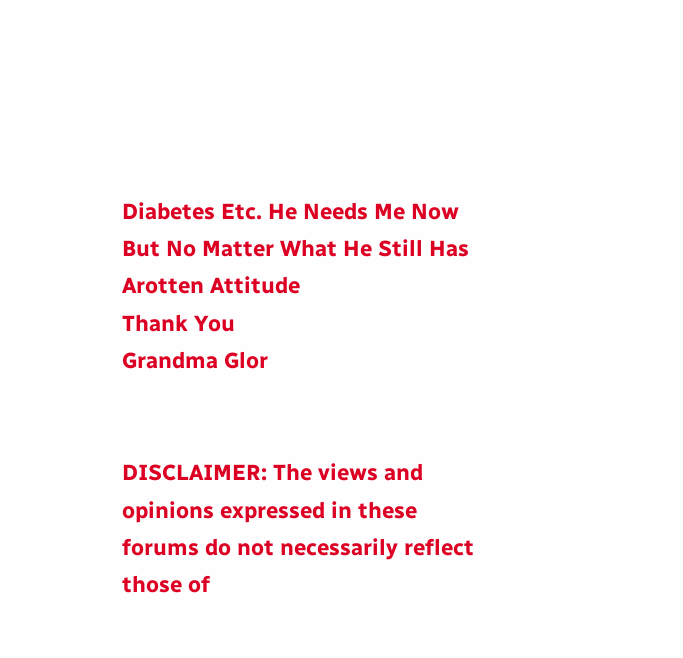Diabetes Etc. He Needs Me Now But No Matter What He Still Has Arotten Attitude
Thank You
Grandma Glor


DISCLAIMER: The views and opinions expressed in these forums do not necessarily reflect those of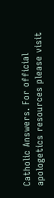Catholic Answers. For official apologetics resources please visit